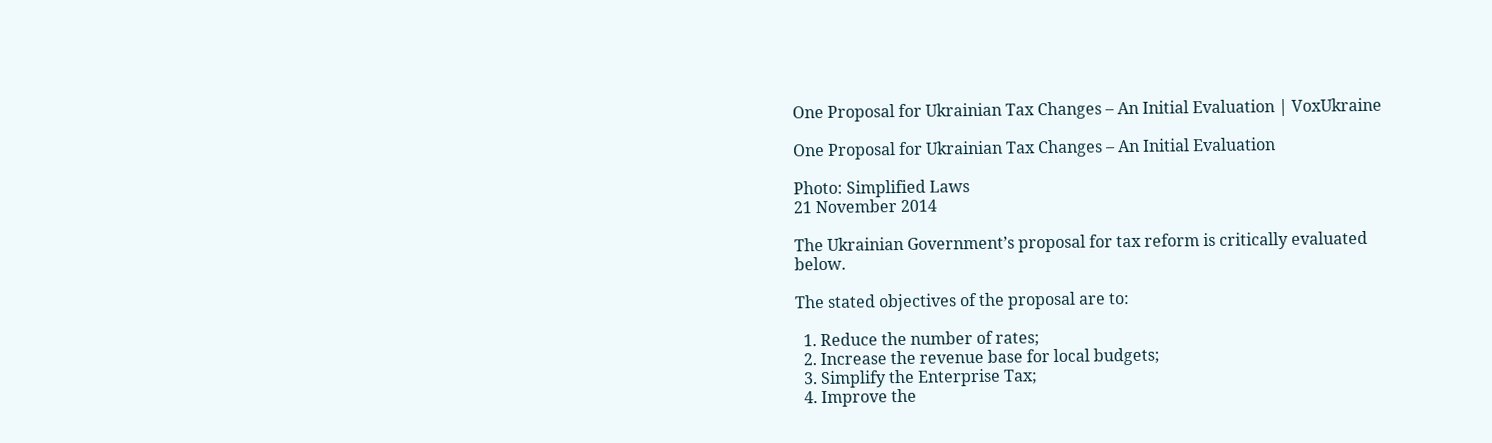One Proposal for Ukrainian Tax Changes – An Initial Evaluation | VoxUkraine

One Proposal for Ukrainian Tax Changes – An Initial Evaluation

Photo: Simplified Laws
21 November 2014

The Ukrainian Government’s proposal for tax reform is critically evaluated below.

The stated objectives of the proposal are to:

  1. Reduce the number of rates;
  2. Increase the revenue base for local budgets;
  3. Simplify the Enterprise Tax;
  4. Improve the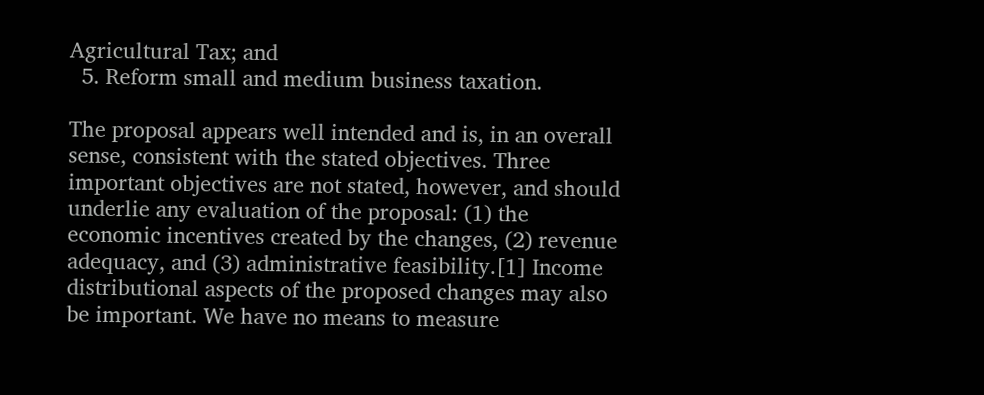Agricultural Tax; and
  5. Reform small and medium business taxation.

The proposal appears well intended and is, in an overall sense, consistent with the stated objectives. Three important objectives are not stated, however, and should underlie any evaluation of the proposal: (1) the economic incentives created by the changes, (2) revenue adequacy, and (3) administrative feasibility.[1] Income distributional aspects of the proposed changes may also be important. We have no means to measure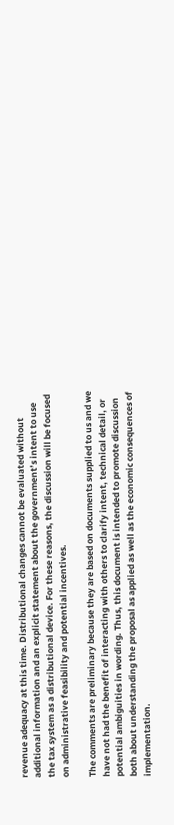revenue adequacy at this time. Distributional changes cannot be evaluated without additional information and an explicit statement about the government’s intent to use the tax system as a distributional device. For these reasons, the discussion will be focused on administrative feasibility and potential incentives.

The comments are preliminary because they are based on documents supplied to us and we have not had the benefit of interacting with others to clarify intent, technical detail, or potential ambiguities in wording. Thus, this document is intended to promote discussion both about understanding the proposal as applied as well as the economic consequences of implementation.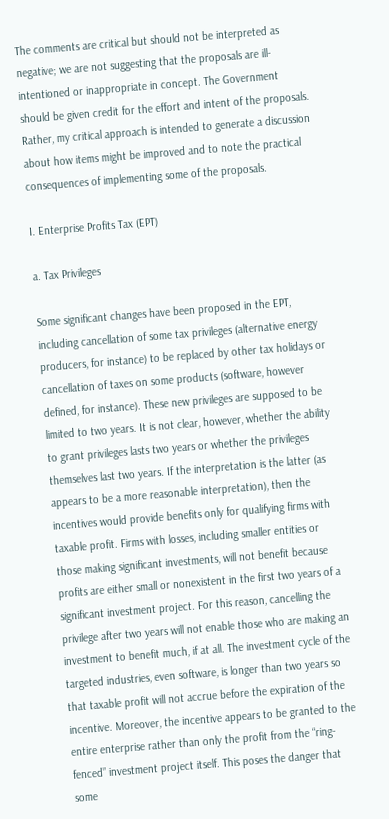The comments are critical but should not be interpreted as negative; we are not suggesting that the proposals are ill-intentioned or inappropriate in concept. The Government should be given credit for the effort and intent of the proposals. Rather, my critical approach is intended to generate a discussion about how items might be improved and to note the practical consequences of implementing some of the proposals.

I. Enterprise Profits Tax (EPT)

a. Tax Privileges

Some significant changes have been proposed in the EPT, including cancellation of some tax privileges (alternative energy producers, for instance) to be replaced by other tax holidays or cancellation of taxes on some products (software, however defined, for instance). These new privileges are supposed to be limited to two years. It is not clear, however, whether the ability to grant privileges lasts two years or whether the privileges themselves last two years. If the interpretation is the latter (as appears to be a more reasonable interpretation), then the incentives would provide benefits only for qualifying firms with taxable profit. Firms with losses, including smaller entities or those making significant investments, will not benefit because profits are either small or nonexistent in the first two years of a significant investment project. For this reason, cancelling the privilege after two years will not enable those who are making an investment to benefit much, if at all. The investment cycle of the targeted industries, even software, is longer than two years so that taxable profit will not accrue before the expiration of the incentive. Moreover, the incentive appears to be granted to the entire enterprise rather than only the profit from the “ring-fenced” investment project itself. This poses the danger that some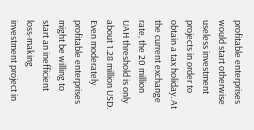profitable enterprises would start otherwise useless investment projects in order to obtain a tax holiday. At the current exchange rate, the 20 million UAH threshold is only about 1.28 million USD. Even moderately profitable enterprises might be willing to start an inefficient loss-making investment project in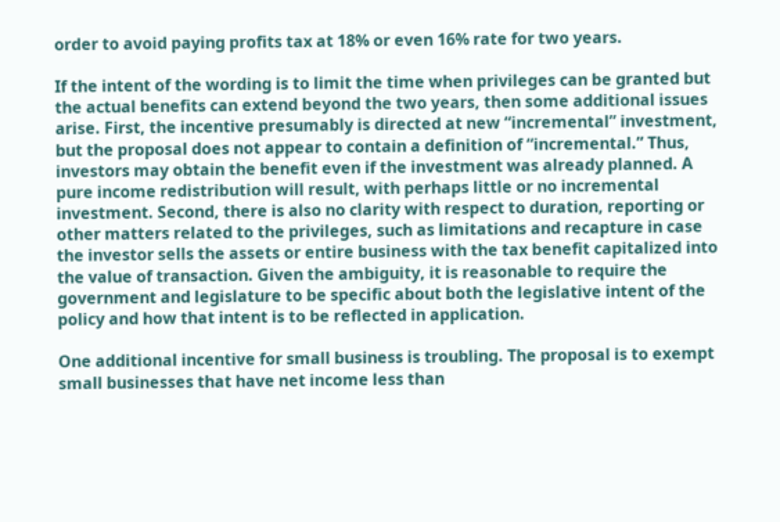order to avoid paying profits tax at 18% or even 16% rate for two years.

If the intent of the wording is to limit the time when privileges can be granted but the actual benefits can extend beyond the two years, then some additional issues arise. First, the incentive presumably is directed at new “incremental” investment, but the proposal does not appear to contain a definition of “incremental.” Thus, investors may obtain the benefit even if the investment was already planned. A pure income redistribution will result, with perhaps little or no incremental investment. Second, there is also no clarity with respect to duration, reporting or other matters related to the privileges, such as limitations and recapture in case the investor sells the assets or entire business with the tax benefit capitalized into the value of transaction. Given the ambiguity, it is reasonable to require the government and legislature to be specific about both the legislative intent of the policy and how that intent is to be reflected in application.

One additional incentive for small business is troubling. The proposal is to exempt small businesses that have net income less than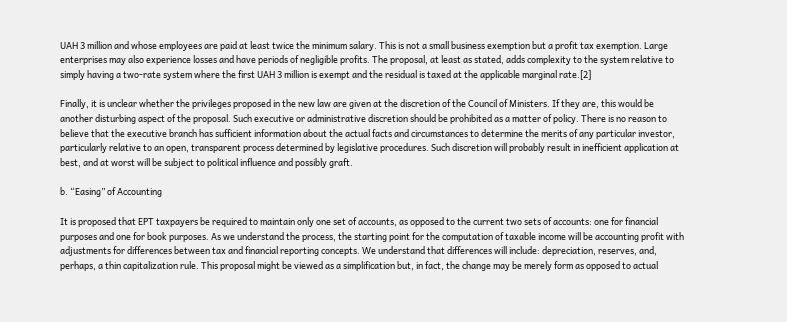UAH 3 million and whose employees are paid at least twice the minimum salary. This is not a small business exemption but a profit tax exemption. Large enterprises may also experience losses and have periods of negligible profits. The proposal, at least as stated, adds complexity to the system relative to simply having a two-rate system where the first UAH 3 million is exempt and the residual is taxed at the applicable marginal rate.[2]

Finally, it is unclear whether the privileges proposed in the new law are given at the discretion of the Council of Ministers. If they are, this would be another disturbing aspect of the proposal. Such executive or administrative discretion should be prohibited as a matter of policy. There is no reason to believe that the executive branch has sufficient information about the actual facts and circumstances to determine the merits of any particular investor, particularly relative to an open, transparent process determined by legislative procedures. Such discretion will probably result in inefficient application at best, and at worst will be subject to political influence and possibly graft.

b. “Easing” of Accounting

It is proposed that EPT taxpayers be required to maintain only one set of accounts, as opposed to the current two sets of accounts: one for financial purposes and one for book purposes. As we understand the process, the starting point for the computation of taxable income will be accounting profit with adjustments for differences between tax and financial reporting concepts. We understand that differences will include: depreciation, reserves, and, perhaps, a thin capitalization rule. This proposal might be viewed as a simplification but, in fact, the change may be merely form as opposed to actual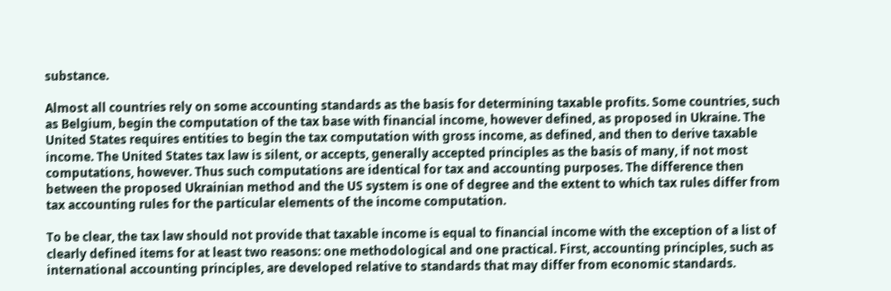substance.

Almost all countries rely on some accounting standards as the basis for determining taxable profits. Some countries, such as Belgium, begin the computation of the tax base with financial income, however defined, as proposed in Ukraine. The United States requires entities to begin the tax computation with gross income, as defined, and then to derive taxable income. The United States tax law is silent, or accepts, generally accepted principles as the basis of many, if not most computations, however. Thus such computations are identical for tax and accounting purposes. The difference then between the proposed Ukrainian method and the US system is one of degree and the extent to which tax rules differ from tax accounting rules for the particular elements of the income computation.

To be clear, the tax law should not provide that taxable income is equal to financial income with the exception of a list of clearly defined items for at least two reasons: one methodological and one practical. First, accounting principles, such as international accounting principles, are developed relative to standards that may differ from economic standards.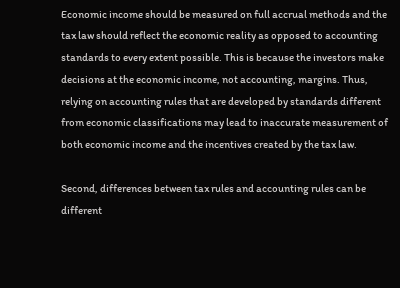Economic income should be measured on full accrual methods and the tax law should reflect the economic reality as opposed to accounting standards to every extent possible. This is because the investors make decisions at the economic income, not accounting, margins. Thus, relying on accounting rules that are developed by standards different from economic classifications may lead to inaccurate measurement of both economic income and the incentives created by the tax law.

Second, differences between tax rules and accounting rules can be different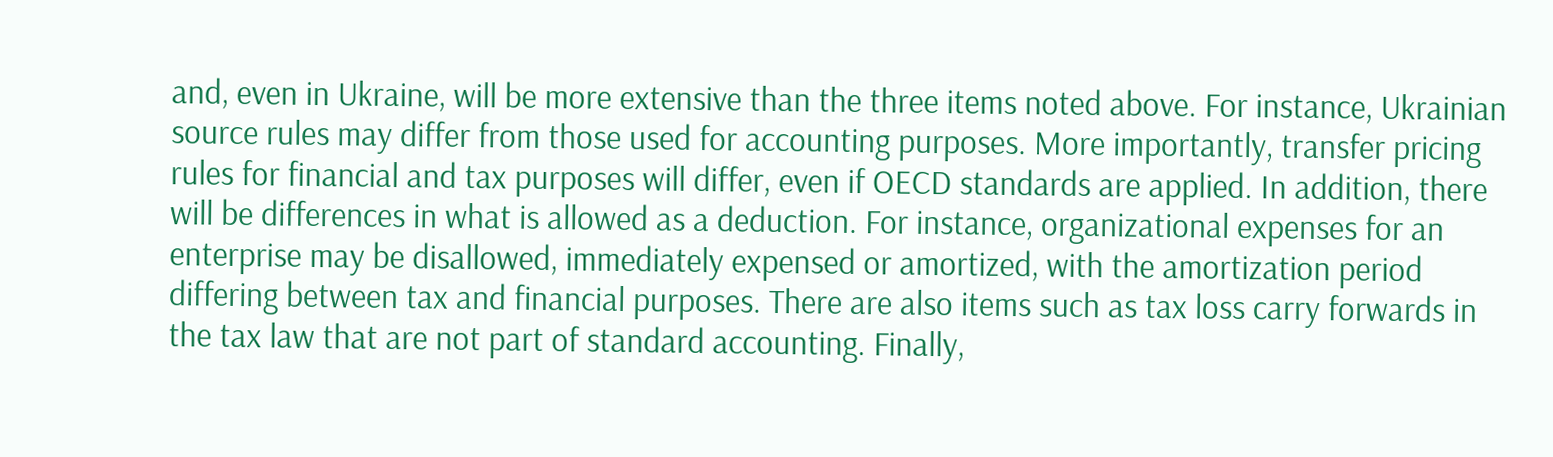and, even in Ukraine, will be more extensive than the three items noted above. For instance, Ukrainian source rules may differ from those used for accounting purposes. More importantly, transfer pricing rules for financial and tax purposes will differ, even if OECD standards are applied. In addition, there will be differences in what is allowed as a deduction. For instance, organizational expenses for an enterprise may be disallowed, immediately expensed or amortized, with the amortization period differing between tax and financial purposes. There are also items such as tax loss carry forwards in the tax law that are not part of standard accounting. Finally,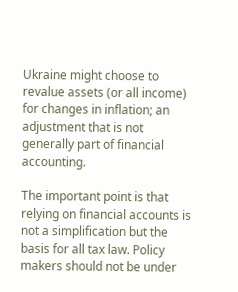Ukraine might choose to revalue assets (or all income) for changes in inflation; an adjustment that is not generally part of financial accounting.

The important point is that relying on financial accounts is not a simplification but the basis for all tax law. Policy makers should not be under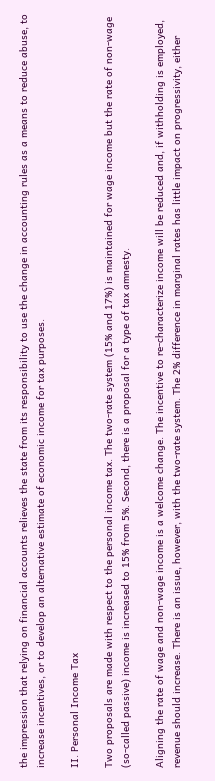the impression that relying on financial accounts relieves the state from its responsibility to use the change in accounting rules as a means to reduce abuse, to increase incentives, or to develop an alternative estimate of economic income for tax purposes.

II. Personal Income Tax

Two proposals are made with respect to the personal income tax. The two-rate system (15% and 17%) is maintained for wage income but the rate of non-wage (so-called passive) income is increased to 15% from 5%. Second, there is a proposal for a type of tax amnesty.

Aligning the rate of wage and non-wage income is a welcome change. The incentive to re-characterize income will be reduced and, if withholding is employed, revenue should increase. There is an issue, however, with the two-rate system. The 2% difference in marginal rates has little impact on progressivity, either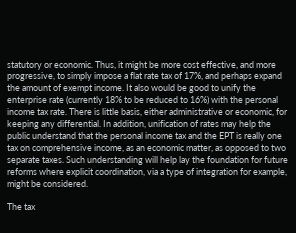statutory or economic. Thus, it might be more cost effective, and more progressive, to simply impose a flat rate tax of 17%, and perhaps expand the amount of exempt income. It also would be good to unify the enterprise rate (currently 18% to be reduced to 16%) with the personal income tax rate. There is little basis, either administrative or economic, for keeping any differential. In addition, unification of rates may help the public understand that the personal income tax and the EPT is really one tax on comprehensive income, as an economic matter, as opposed to two separate taxes. Such understanding will help lay the foundation for future reforms where explicit coordination, via a type of integration for example, might be considered.

The tax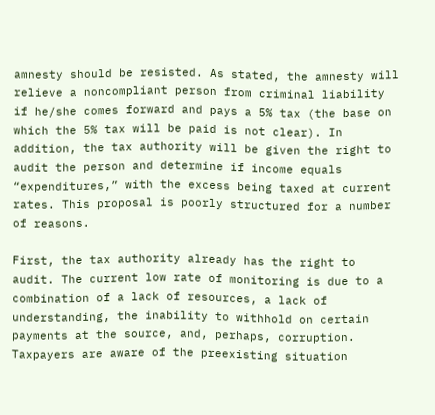amnesty should be resisted. As stated, the amnesty will relieve a noncompliant person from criminal liability if he/she comes forward and pays a 5% tax (the base on which the 5% tax will be paid is not clear). In addition, the tax authority will be given the right to audit the person and determine if income equals “expenditures,” with the excess being taxed at current rates. This proposal is poorly structured for a number of reasons.

First, the tax authority already has the right to audit. The current low rate of monitoring is due to a combination of a lack of resources, a lack of understanding, the inability to withhold on certain payments at the source, and, perhaps, corruption. Taxpayers are aware of the preexisting situation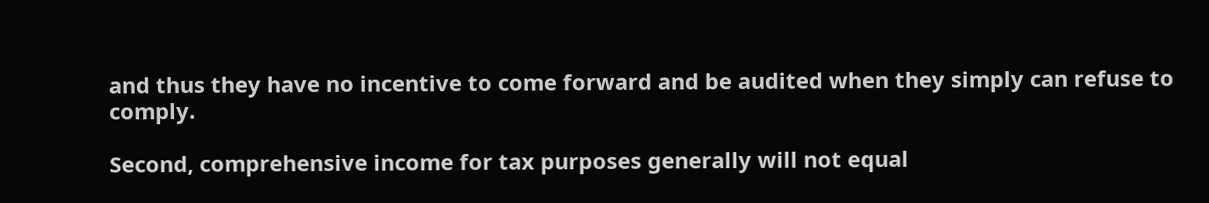and thus they have no incentive to come forward and be audited when they simply can refuse to comply.

Second, comprehensive income for tax purposes generally will not equal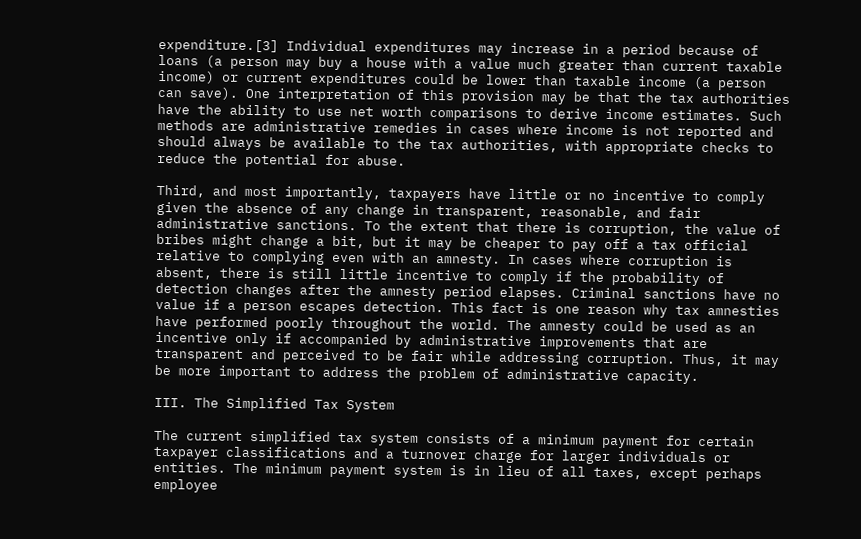expenditure.[3] Individual expenditures may increase in a period because of loans (a person may buy a house with a value much greater than current taxable income) or current expenditures could be lower than taxable income (a person can save). One interpretation of this provision may be that the tax authorities have the ability to use net worth comparisons to derive income estimates. Such methods are administrative remedies in cases where income is not reported and should always be available to the tax authorities, with appropriate checks to reduce the potential for abuse.

Third, and most importantly, taxpayers have little or no incentive to comply given the absence of any change in transparent, reasonable, and fair administrative sanctions. To the extent that there is corruption, the value of bribes might change a bit, but it may be cheaper to pay off a tax official relative to complying even with an amnesty. In cases where corruption is absent, there is still little incentive to comply if the probability of detection changes after the amnesty period elapses. Criminal sanctions have no value if a person escapes detection. This fact is one reason why tax amnesties have performed poorly throughout the world. The amnesty could be used as an incentive only if accompanied by administrative improvements that are transparent and perceived to be fair while addressing corruption. Thus, it may be more important to address the problem of administrative capacity.

III. The Simplified Tax System

The current simplified tax system consists of a minimum payment for certain taxpayer classifications and a turnover charge for larger individuals or entities. The minimum payment system is in lieu of all taxes, except perhaps employee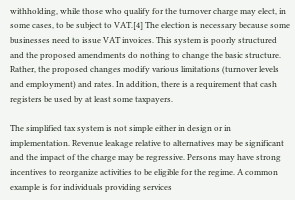withholding, while those who qualify for the turnover charge may elect, in some cases, to be subject to VAT.[4] The election is necessary because some businesses need to issue VAT invoices. This system is poorly structured and the proposed amendments do nothing to change the basic structure. Rather, the proposed changes modify various limitations (turnover levels and employment) and rates. In addition, there is a requirement that cash registers be used by at least some taxpayers.

The simplified tax system is not simple either in design or in implementation. Revenue leakage relative to alternatives may be significant and the impact of the charge may be regressive. Persons may have strong incentives to reorganize activities to be eligible for the regime. A common example is for individuals providing services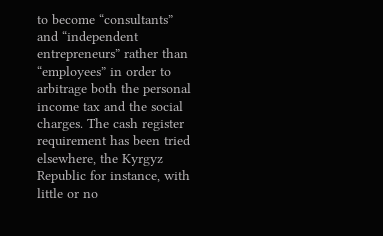to become “consultants” and “independent entrepreneurs” rather than “employees” in order to arbitrage both the personal income tax and the social charges. The cash register requirement has been tried elsewhere, the Kyrgyz Republic for instance, with little or no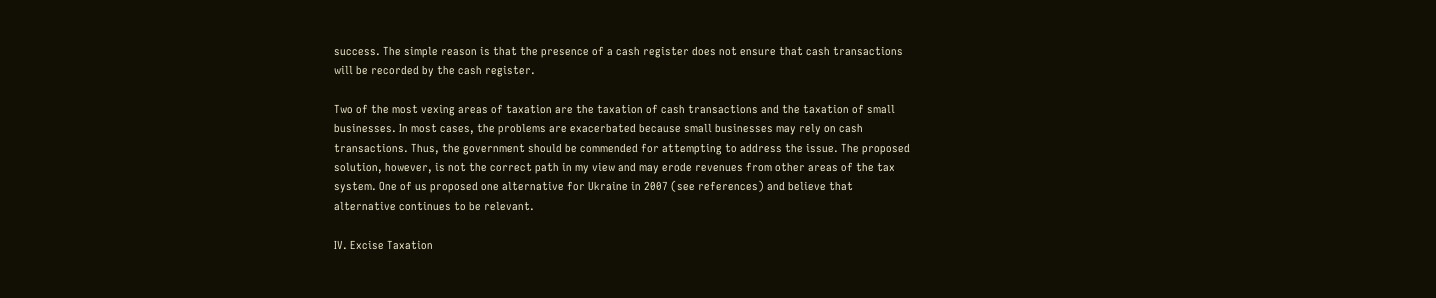success. The simple reason is that the presence of a cash register does not ensure that cash transactions will be recorded by the cash register.

Two of the most vexing areas of taxation are the taxation of cash transactions and the taxation of small businesses. In most cases, the problems are exacerbated because small businesses may rely on cash transactions. Thus, the government should be commended for attempting to address the issue. The proposed solution, however, is not the correct path in my view and may erode revenues from other areas of the tax system. One of us proposed one alternative for Ukraine in 2007 (see references) and believe that alternative continues to be relevant.

IV. Excise Taxation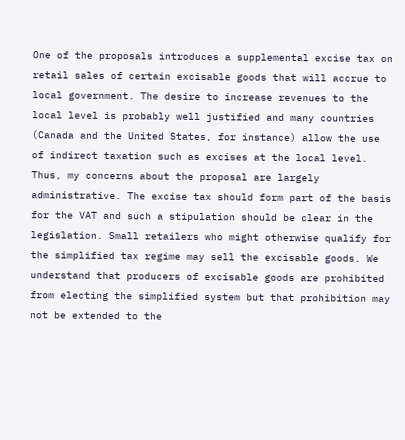One of the proposals introduces a supplemental excise tax on retail sales of certain excisable goods that will accrue to local government. The desire to increase revenues to the local level is probably well justified and many countries (Canada and the United States, for instance) allow the use of indirect taxation such as excises at the local level. Thus, my concerns about the proposal are largely administrative. The excise tax should form part of the basis for the VAT and such a stipulation should be clear in the legislation. Small retailers who might otherwise qualify for the simplified tax regime may sell the excisable goods. We understand that producers of excisable goods are prohibited from electing the simplified system but that prohibition may not be extended to the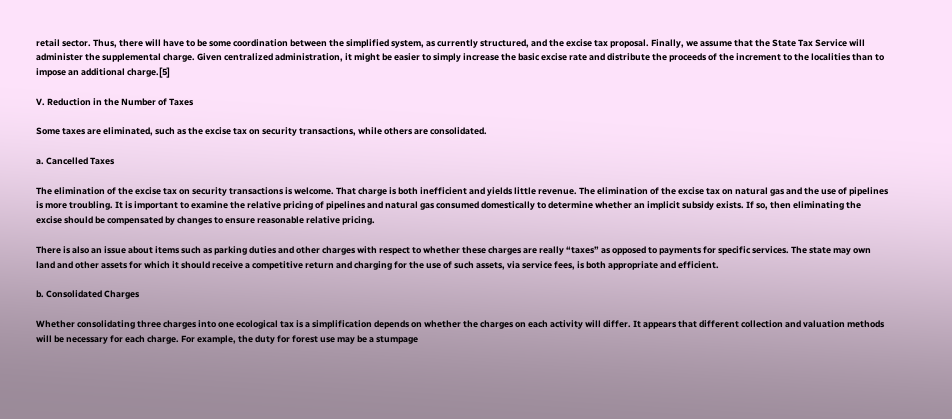retail sector. Thus, there will have to be some coordination between the simplified system, as currently structured, and the excise tax proposal. Finally, we assume that the State Tax Service will administer the supplemental charge. Given centralized administration, it might be easier to simply increase the basic excise rate and distribute the proceeds of the increment to the localities than to impose an additional charge.[5]

V. Reduction in the Number of Taxes

Some taxes are eliminated, such as the excise tax on security transactions, while others are consolidated.

a. Cancelled Taxes

The elimination of the excise tax on security transactions is welcome. That charge is both inefficient and yields little revenue. The elimination of the excise tax on natural gas and the use of pipelines is more troubling. It is important to examine the relative pricing of pipelines and natural gas consumed domestically to determine whether an implicit subsidy exists. If so, then eliminating the excise should be compensated by changes to ensure reasonable relative pricing.

There is also an issue about items such as parking duties and other charges with respect to whether these charges are really “taxes” as opposed to payments for specific services. The state may own land and other assets for which it should receive a competitive return and charging for the use of such assets, via service fees, is both appropriate and efficient.

b. Consolidated Charges

Whether consolidating three charges into one ecological tax is a simplification depends on whether the charges on each activity will differ. It appears that different collection and valuation methods will be necessary for each charge. For example, the duty for forest use may be a stumpage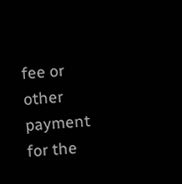fee or other payment for the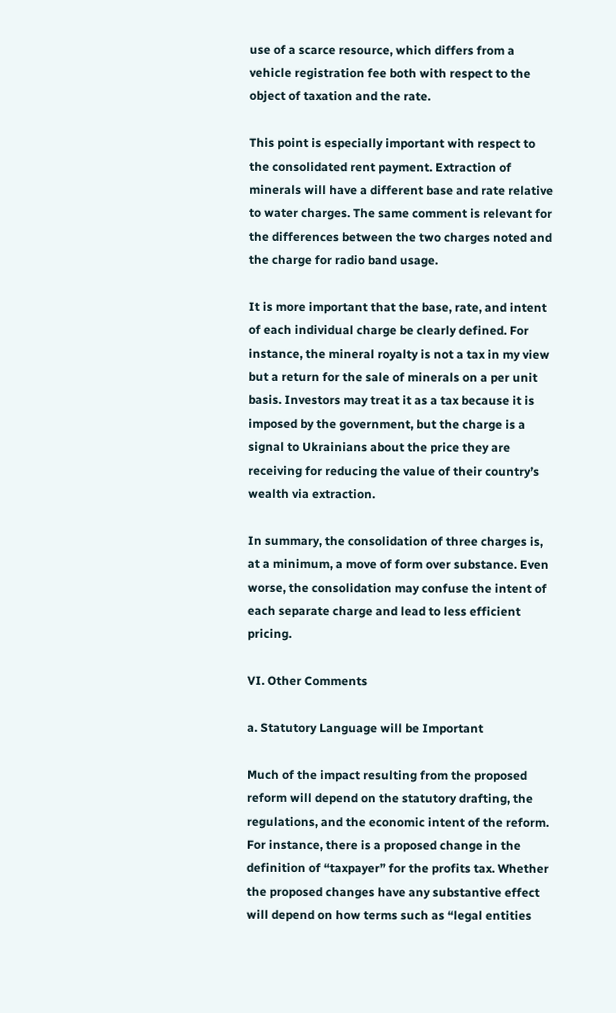use of a scarce resource, which differs from a vehicle registration fee both with respect to the object of taxation and the rate.

This point is especially important with respect to the consolidated rent payment. Extraction of minerals will have a different base and rate relative to water charges. The same comment is relevant for the differences between the two charges noted and the charge for radio band usage.

It is more important that the base, rate, and intent of each individual charge be clearly defined. For instance, the mineral royalty is not a tax in my view but a return for the sale of minerals on a per unit basis. Investors may treat it as a tax because it is imposed by the government, but the charge is a signal to Ukrainians about the price they are receiving for reducing the value of their country’s wealth via extraction.

In summary, the consolidation of three charges is, at a minimum, a move of form over substance. Even worse, the consolidation may confuse the intent of each separate charge and lead to less efficient pricing.

VI. Other Comments

a. Statutory Language will be Important

Much of the impact resulting from the proposed reform will depend on the statutory drafting, the regulations, and the economic intent of the reform. For instance, there is a proposed change in the definition of “taxpayer” for the profits tax. Whether the proposed changes have any substantive effect will depend on how terms such as “legal entities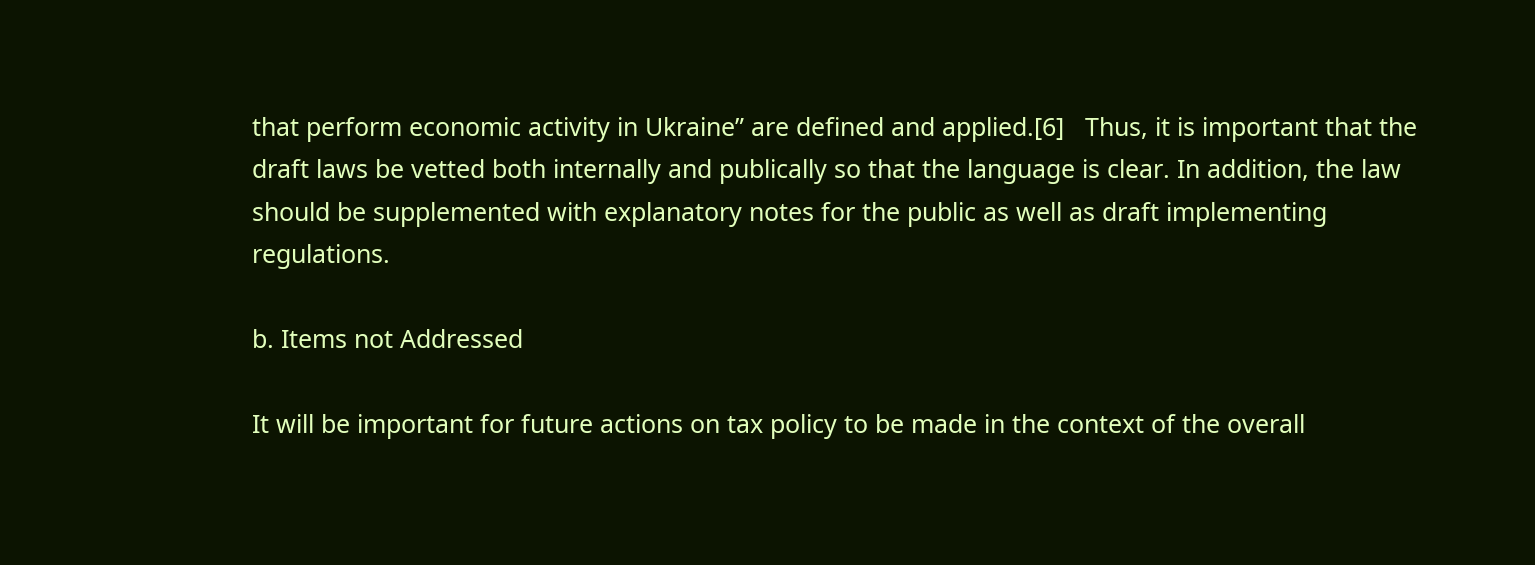that perform economic activity in Ukraine” are defined and applied.[6]   Thus, it is important that the draft laws be vetted both internally and publically so that the language is clear. In addition, the law should be supplemented with explanatory notes for the public as well as draft implementing regulations.

b. Items not Addressed

It will be important for future actions on tax policy to be made in the context of the overall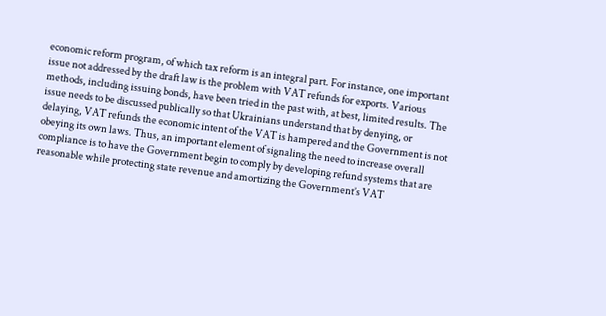economic reform program, of which tax reform is an integral part. For instance, one important issue not addressed by the draft law is the problem with VAT refunds for exports. Various methods, including issuing bonds, have been tried in the past with, at best, limited results. The issue needs to be discussed publically so that Ukrainians understand that by denying, or delaying, VAT refunds the economic intent of the VAT is hampered and the Government is not obeying its own laws. Thus, an important element of signaling the need to increase overall compliance is to have the Government begin to comply by developing refund systems that are reasonable while protecting state revenue and amortizing the Government’s VAT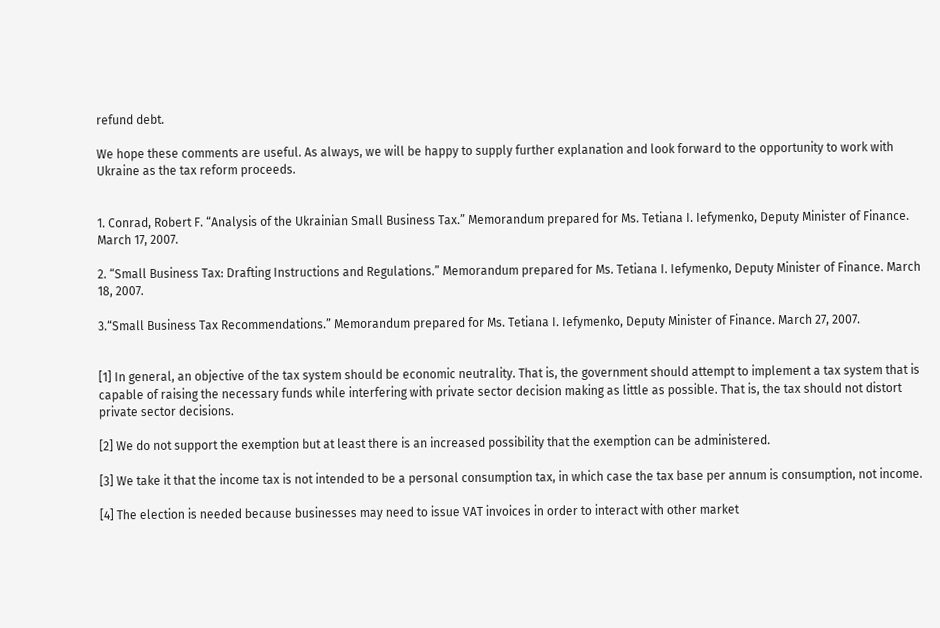refund debt.

We hope these comments are useful. As always, we will be happy to supply further explanation and look forward to the opportunity to work with Ukraine as the tax reform proceeds.


1. Conrad, Robert F. “Analysis of the Ukrainian Small Business Tax.” Memorandum prepared for Ms. Tetiana I. Iefymenko, Deputy Minister of Finance. March 17, 2007.

2. “Small Business Tax: Drafting Instructions and Regulations.” Memorandum prepared for Ms. Tetiana I. Iefymenko, Deputy Minister of Finance. March 18, 2007.

3.“Small Business Tax Recommendations.” Memorandum prepared for Ms. Tetiana I. Iefymenko, Deputy Minister of Finance. March 27, 2007.


[1] In general, an objective of the tax system should be economic neutrality. That is, the government should attempt to implement a tax system that is capable of raising the necessary funds while interfering with private sector decision making as little as possible. That is, the tax should not distort private sector decisions.

[2] We do not support the exemption but at least there is an increased possibility that the exemption can be administered.

[3] We take it that the income tax is not intended to be a personal consumption tax, in which case the tax base per annum is consumption, not income.

[4] The election is needed because businesses may need to issue VAT invoices in order to interact with other market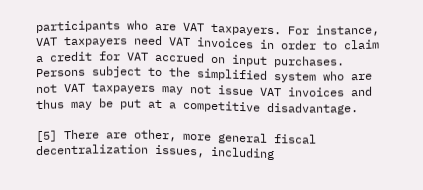participants who are VAT taxpayers. For instance, VAT taxpayers need VAT invoices in order to claim a credit for VAT accrued on input purchases. Persons subject to the simplified system who are not VAT taxpayers may not issue VAT invoices and thus may be put at a competitive disadvantage.

[5] There are other, more general fiscal decentralization issues, including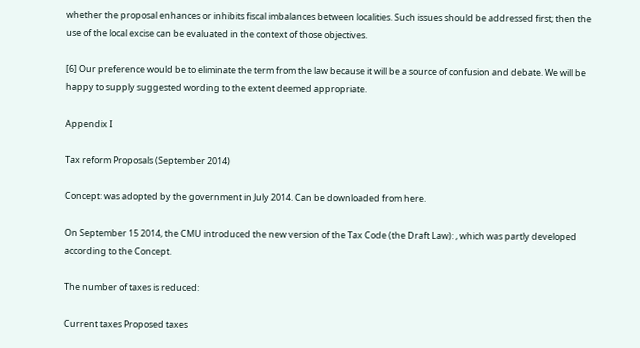whether the proposal enhances or inhibits fiscal imbalances between localities. Such issues should be addressed first; then the use of the local excise can be evaluated in the context of those objectives.

[6] Our preference would be to eliminate the term from the law because it will be a source of confusion and debate. We will be happy to supply suggested wording to the extent deemed appropriate.

Appendix I

Tax reform Proposals (September 2014)

Concept: was adopted by the government in July 2014. Can be downloaded from here.

On September 15 2014, the CMU introduced the new version of the Tax Code (the Draft Law): , which was partly developed according to the Concept.

The number of taxes is reduced:

Current taxes Proposed taxes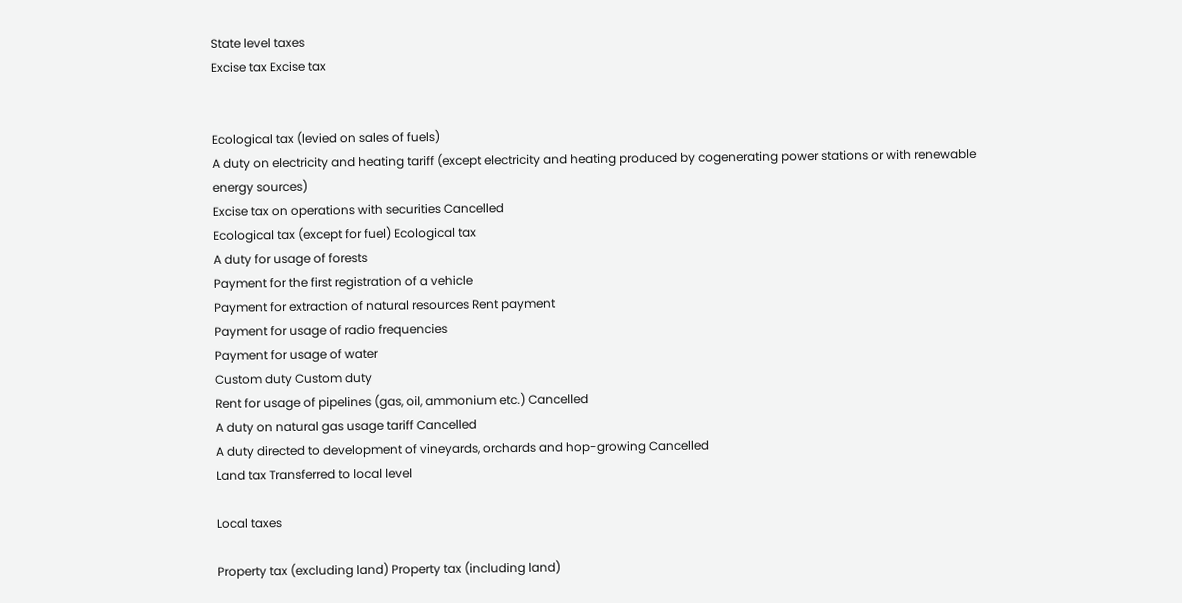State level taxes
Excise tax Excise tax


Ecological tax (levied on sales of fuels)
A duty on electricity and heating tariff (except electricity and heating produced by cogenerating power stations or with renewable energy sources)
Excise tax on operations with securities Cancelled
Ecological tax (except for fuel) Ecological tax
A duty for usage of forests
Payment for the first registration of a vehicle
Payment for extraction of natural resources Rent payment
Payment for usage of radio frequencies
Payment for usage of water
Custom duty Custom duty
Rent for usage of pipelines (gas, oil, ammonium etc.) Cancelled
A duty on natural gas usage tariff Cancelled
A duty directed to development of vineyards, orchards and hop-growing Cancelled
Land tax Transferred to local level

Local taxes

Property tax (excluding land) Property tax (including land)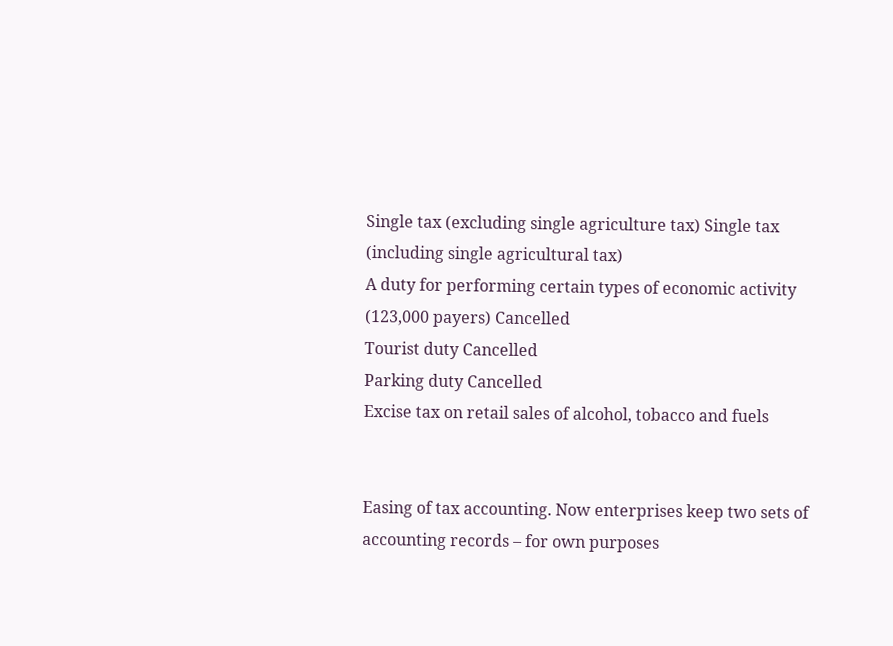Single tax (excluding single agriculture tax) Single tax (including single agricultural tax)
A duty for performing certain types of economic activity (123,000 payers) Cancelled
Tourist duty Cancelled
Parking duty Cancelled
Excise tax on retail sales of alcohol, tobacco and fuels


Easing of tax accounting. Now enterprises keep two sets of accounting records – for own purposes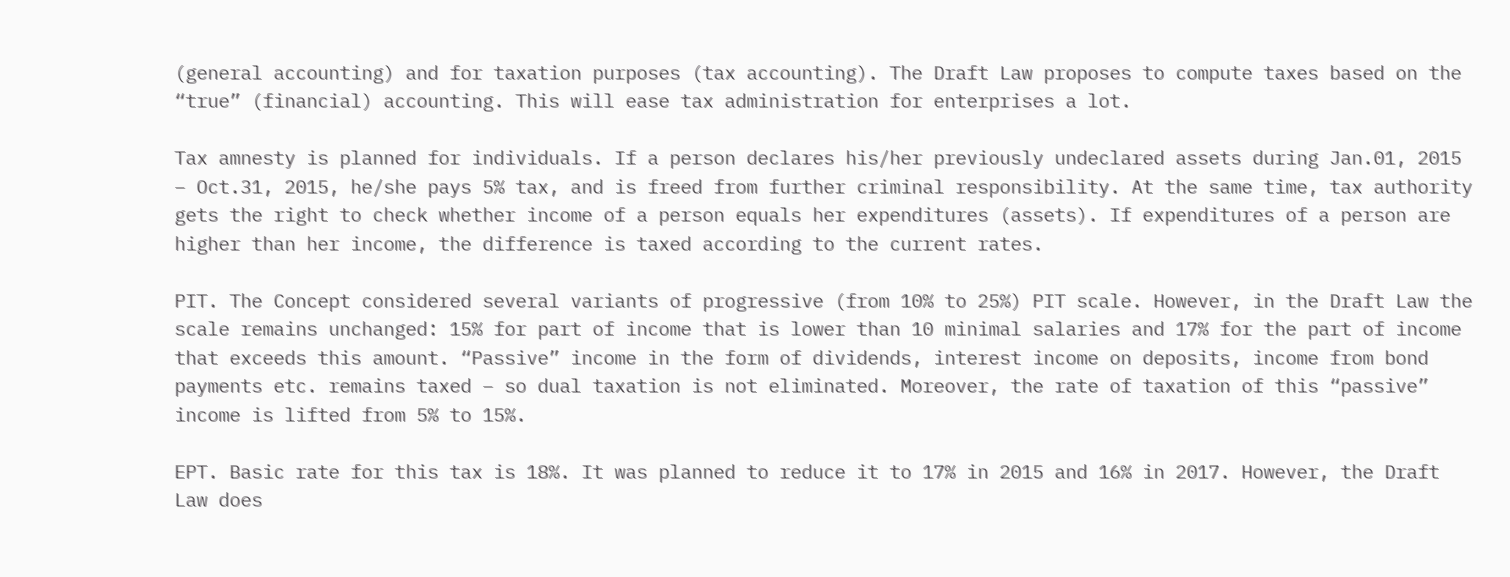(general accounting) and for taxation purposes (tax accounting). The Draft Law proposes to compute taxes based on the “true” (financial) accounting. This will ease tax administration for enterprises a lot.

Tax amnesty is planned for individuals. If a person declares his/her previously undeclared assets during Jan.01, 2015 – Oct.31, 2015, he/she pays 5% tax, and is freed from further criminal responsibility. At the same time, tax authority gets the right to check whether income of a person equals her expenditures (assets). If expenditures of a person are higher than her income, the difference is taxed according to the current rates.

PIT. The Concept considered several variants of progressive (from 10% to 25%) PIT scale. However, in the Draft Law the scale remains unchanged: 15% for part of income that is lower than 10 minimal salaries and 17% for the part of income that exceeds this amount. “Passive” income in the form of dividends, interest income on deposits, income from bond payments etc. remains taxed – so dual taxation is not eliminated. Moreover, the rate of taxation of this “passive” income is lifted from 5% to 15%.

EPT. Basic rate for this tax is 18%. It was planned to reduce it to 17% in 2015 and 16% in 2017. However, the Draft Law does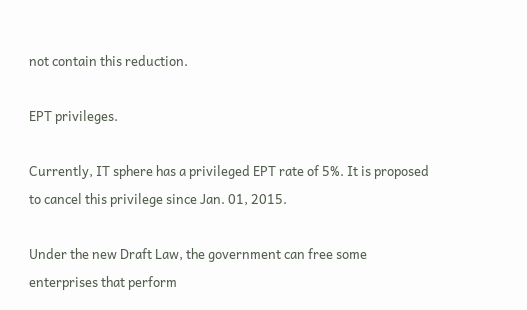not contain this reduction.

EPT privileges.

Currently, IT sphere has a privileged EPT rate of 5%. It is proposed to cancel this privilege since Jan. 01, 2015.

Under the new Draft Law, the government can free some enterprises that perform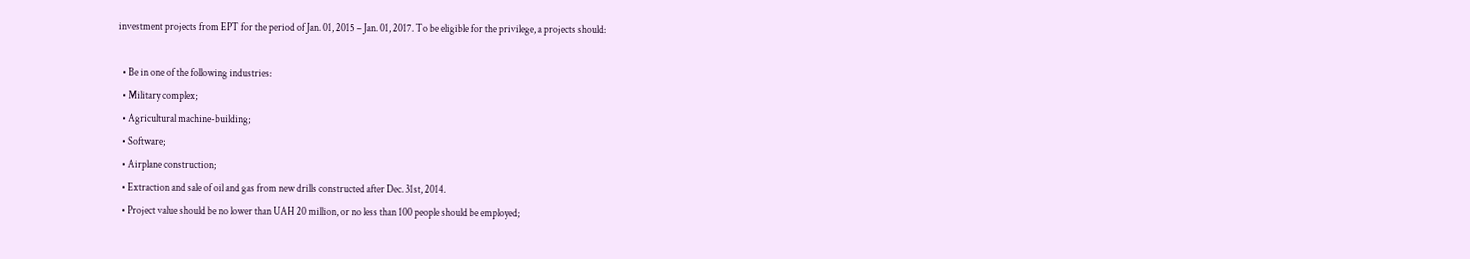investment projects from EPT for the period of Jan. 01, 2015 – Jan. 01, 2017. To be eligible for the privilege, a projects should:

  • Be in one of the following industries:
  • Military complex;
  • Agricultural machine-building;
  • Software;
  • Airplane construction;
  • Extraction and sale of oil and gas from new drills constructed after Dec. 31st, 2014.
  • Project value should be no lower than UAH 20 million, or no less than 100 people should be employed;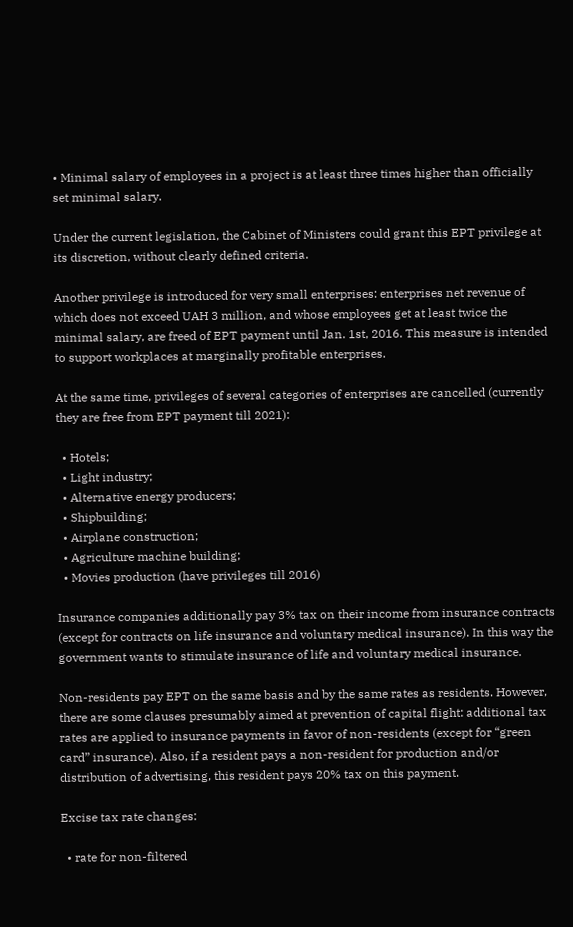• Minimal salary of employees in a project is at least three times higher than officially set minimal salary.

Under the current legislation, the Cabinet of Ministers could grant this EPT privilege at its discretion, without clearly defined criteria.

Another privilege is introduced for very small enterprises: enterprises net revenue of which does not exceed UAH 3 million, and whose employees get at least twice the minimal salary, are freed of EPT payment until Jan. 1st, 2016. This measure is intended to support workplaces at marginally profitable enterprises.

At the same time, privileges of several categories of enterprises are cancelled (currently they are free from EPT payment till 2021):

  • Hotels;
  • Light industry;
  • Alternative energy producers;
  • Shipbuilding;
  • Airplane construction;
  • Agriculture machine building;
  • Movies production (have privileges till 2016)

Insurance companies additionally pay 3% tax on their income from insurance contracts (except for contracts on life insurance and voluntary medical insurance). In this way the government wants to stimulate insurance of life and voluntary medical insurance.

Non-residents pay EPT on the same basis and by the same rates as residents. However, there are some clauses presumably aimed at prevention of capital flight: additional tax rates are applied to insurance payments in favor of non-residents (except for “green card” insurance). Also, if a resident pays a non-resident for production and/or distribution of advertising, this resident pays 20% tax on this payment.

Excise tax rate changes:

  • rate for non-filtered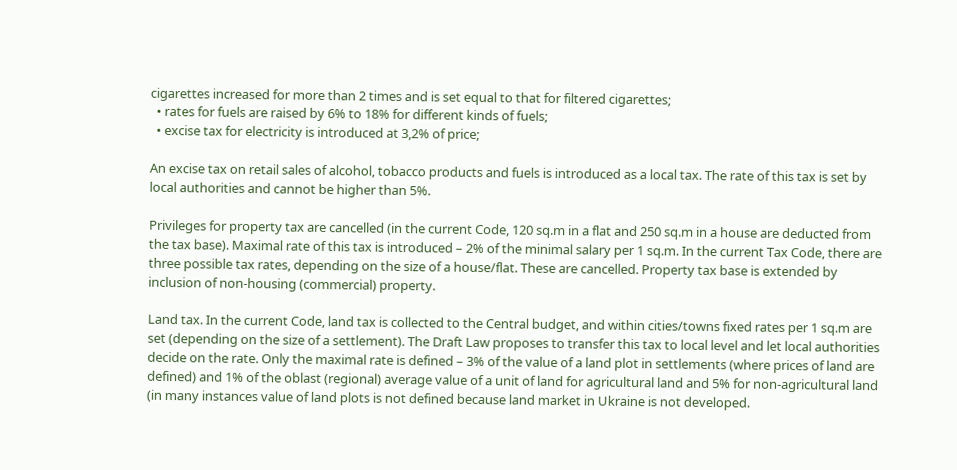cigarettes increased for more than 2 times and is set equal to that for filtered cigarettes;
  • rates for fuels are raised by 6% to 18% for different kinds of fuels;
  • excise tax for electricity is introduced at 3,2% of price;

An excise tax on retail sales of alcohol, tobacco products and fuels is introduced as a local tax. The rate of this tax is set by local authorities and cannot be higher than 5%.

Privileges for property tax are cancelled (in the current Code, 120 sq.m in a flat and 250 sq.m in a house are deducted from the tax base). Maximal rate of this tax is introduced – 2% of the minimal salary per 1 sq.m. In the current Tax Code, there are three possible tax rates, depending on the size of a house/flat. These are cancelled. Property tax base is extended by inclusion of non-housing (commercial) property.

Land tax. In the current Code, land tax is collected to the Central budget, and within cities/towns fixed rates per 1 sq.m are set (depending on the size of a settlement). The Draft Law proposes to transfer this tax to local level and let local authorities decide on the rate. Only the maximal rate is defined – 3% of the value of a land plot in settlements (where prices of land are defined) and 1% of the oblast (regional) average value of a unit of land for agricultural land and 5% for non-agricultural land (in many instances value of land plots is not defined because land market in Ukraine is not developed.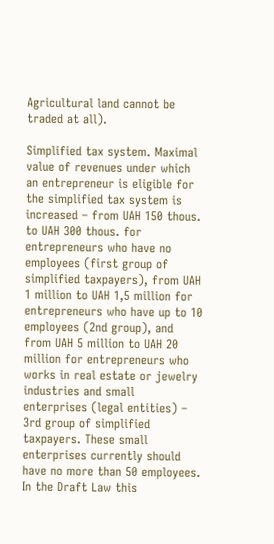Agricultural land cannot be traded at all).

Simplified tax system. Maximal value of revenues under which an entrepreneur is eligible for the simplified tax system is increased – from UAH 150 thous. to UAH 300 thous. for entrepreneurs who have no employees (first group of simplified taxpayers), from UAH 1 million to UAH 1,5 million for entrepreneurs who have up to 10 employees (2nd group), and from UAH 5 million to UAH 20 million for entrepreneurs who works in real estate or jewelry industries and small enterprises (legal entities) – 3rd group of simplified taxpayers. These small enterprises currently should have no more than 50 employees. In the Draft Law this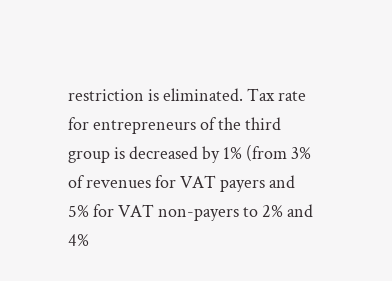restriction is eliminated. Tax rate for entrepreneurs of the third group is decreased by 1% (from 3% of revenues for VAT payers and 5% for VAT non-payers to 2% and 4%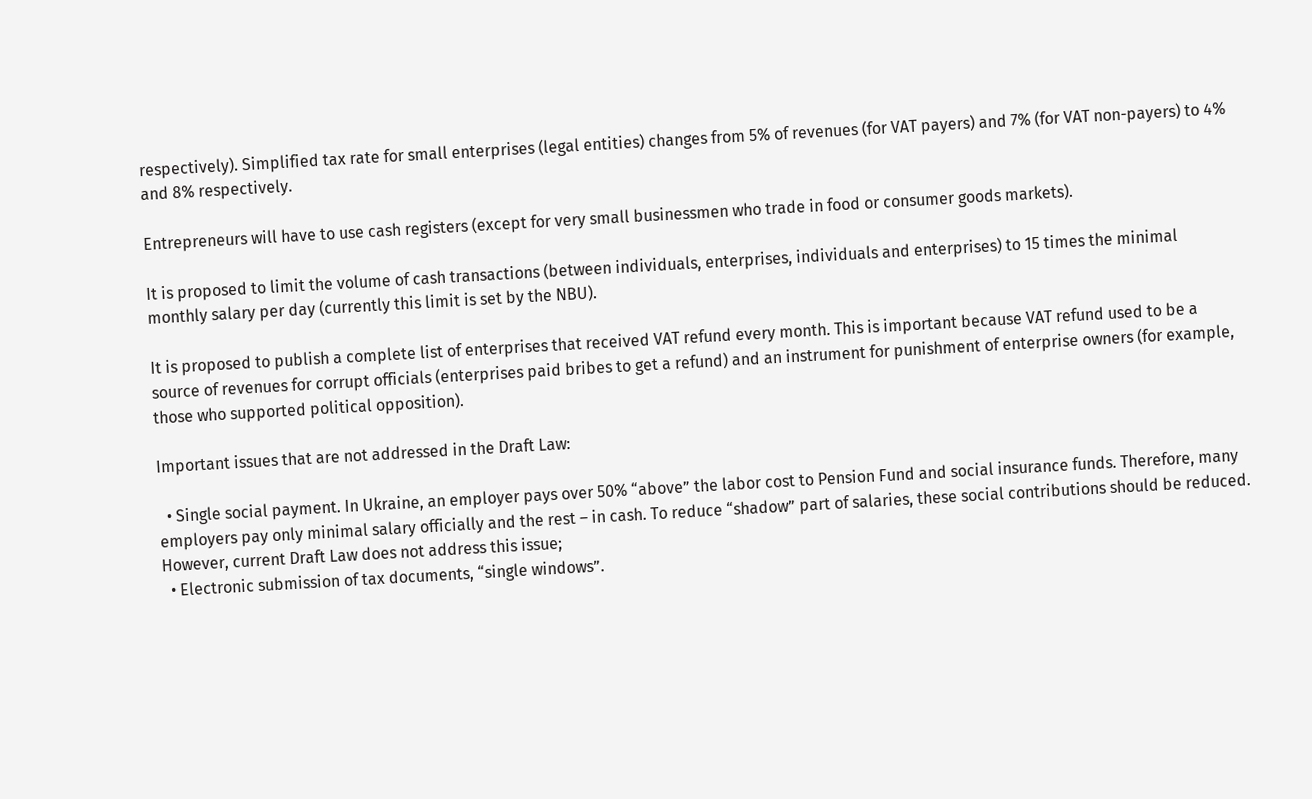respectively). Simplified tax rate for small enterprises (legal entities) changes from 5% of revenues (for VAT payers) and 7% (for VAT non-payers) to 4% and 8% respectively.

Entrepreneurs will have to use cash registers (except for very small businessmen who trade in food or consumer goods markets).

It is proposed to limit the volume of cash transactions (between individuals, enterprises, individuals and enterprises) to 15 times the minimal monthly salary per day (currently this limit is set by the NBU).

It is proposed to publish a complete list of enterprises that received VAT refund every month. This is important because VAT refund used to be a source of revenues for corrupt officials (enterprises paid bribes to get a refund) and an instrument for punishment of enterprise owners (for example, those who supported political opposition).

Important issues that are not addressed in the Draft Law:

  • Single social payment. In Ukraine, an employer pays over 50% “above” the labor cost to Pension Fund and social insurance funds. Therefore, many employers pay only minimal salary officially and the rest – in cash. To reduce “shadow” part of salaries, these social contributions should be reduced. However, current Draft Law does not address this issue;
  • Electronic submission of tax documents, “single windows”.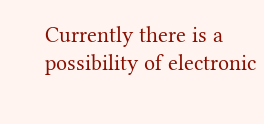Currently there is a possibility of electronic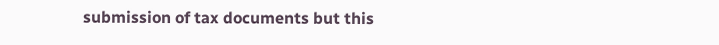submission of tax documents but this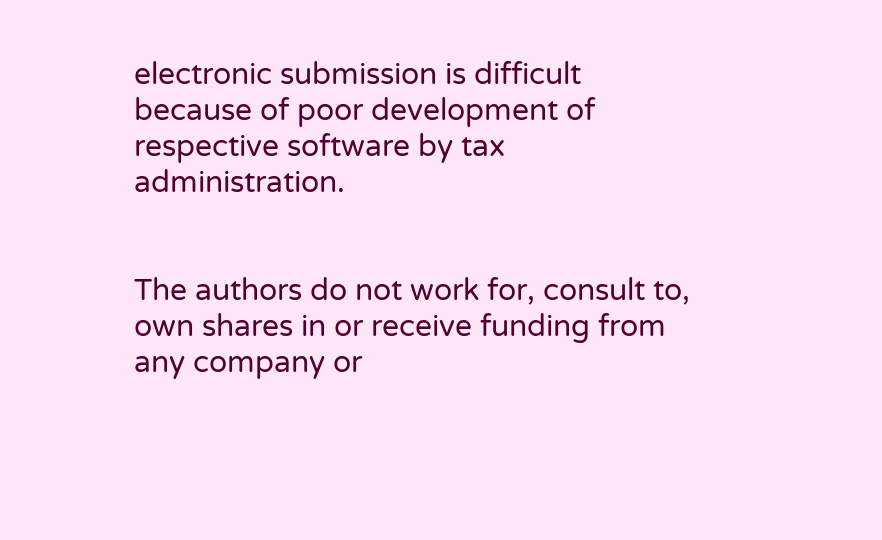electronic submission is difficult because of poor development of respective software by tax administration.


The authors do not work for, consult to, own shares in or receive funding from any company or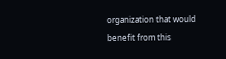organization that would benefit from this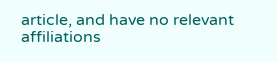article, and have no relevant affiliations